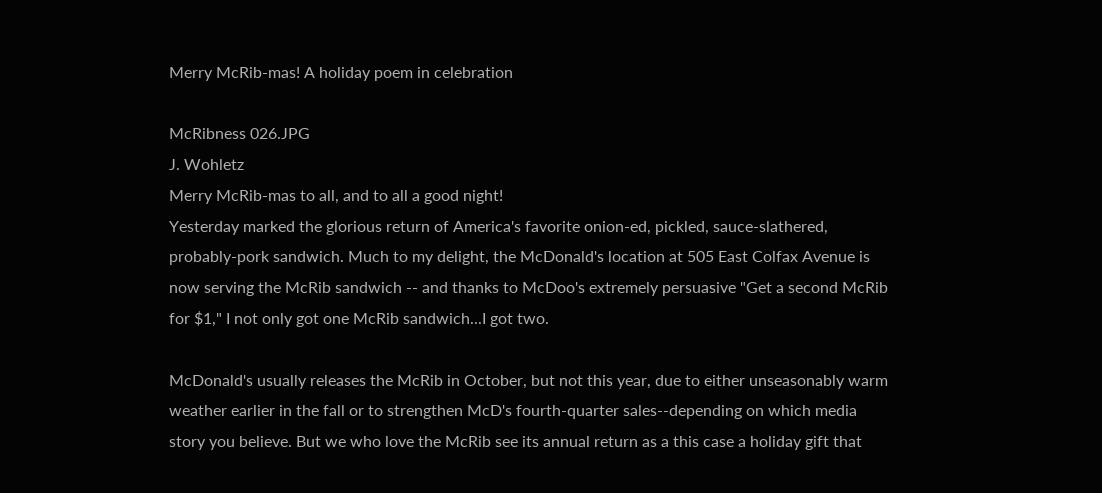Merry McRib-mas! A holiday poem in celebration

McRibness 026.JPG
J. Wohletz
Merry McRib-mas to all, and to all a good night!
Yesterday marked the glorious return of America's favorite onion-ed, pickled, sauce-slathered, probably-pork sandwich. Much to my delight, the McDonald's location at 505 East Colfax Avenue is now serving the McRib sandwich -- and thanks to McDoo's extremely persuasive "Get a second McRib for $1," I not only got one McRib sandwich...I got two.

McDonald's usually releases the McRib in October, but not this year, due to either unseasonably warm weather earlier in the fall or to strengthen McD's fourth-quarter sales--depending on which media story you believe. But we who love the McRib see its annual return as a this case a holiday gift that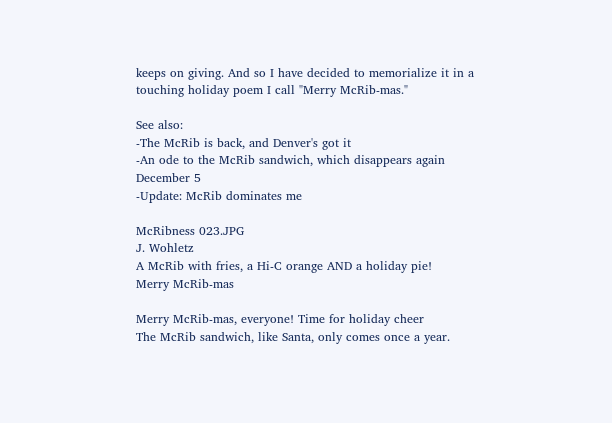keeps on giving. And so I have decided to memorialize it in a touching holiday poem I call "Merry McRib-mas."

See also:
-The McRib is back, and Denver's got it
-An ode to the McRib sandwich, which disappears again December 5
-Update: McRib dominates me

McRibness 023.JPG
J. Wohletz
A McRib with fries, a Hi-C orange AND a holiday pie!
Merry McRib-mas

Merry McRib-mas, everyone! Time for holiday cheer
The McRib sandwich, like Santa, only comes once a year.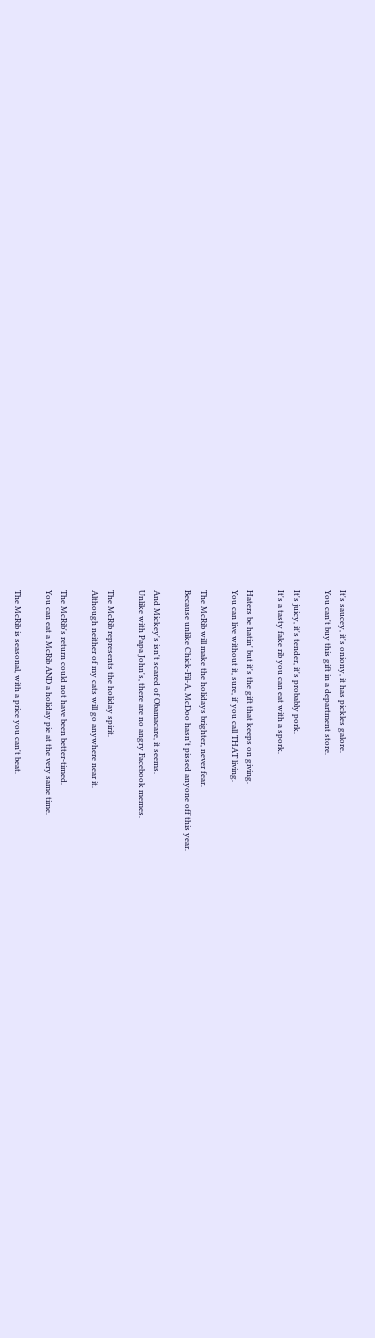It's saucey, it's oniony, it has pickles galore.
You can't buy this gift in a department store.

It's juicy, it's tender, it's probably pork.
It's a tasty fake rib you can eat with a spork.

Haters be hatin' but it's the gift that keeps on giving.
You can live without it, sure, if you call THAT living.

The McRib will make the holidays brighter, never fear.
Because unlike Chick-Fil-A, McDoo hasn't pissed anyone off this year.

And Mickey's isn't scared of Obamacare, it seems.
Unlike with Papa John's, there are no angry Facebook memes.

The McRib represents the holiday spirit.
Although neither of my cats will go anywhere near it.

The McRib's return could not have been better-timed.
You can eat a McRib AND a holiday pie at the very same time.

The McRib is seasonal, with a price you can't beat.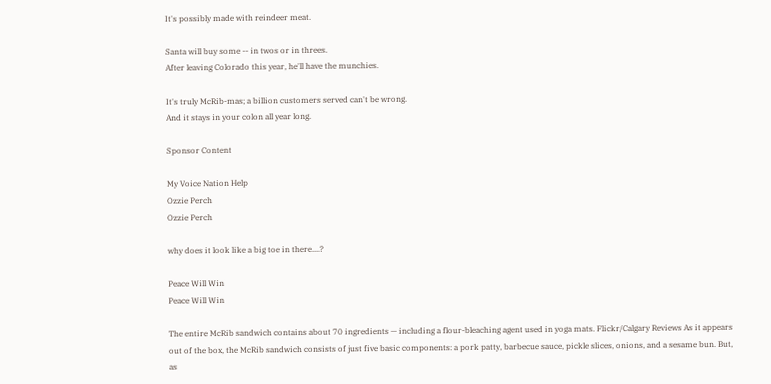It's possibly made with reindeer meat.

Santa will buy some -- in twos or in threes.
After leaving Colorado this year, he'll have the munchies.

It's truly McRib-mas; a billion customers served can't be wrong.
And it stays in your colon all year long.

Sponsor Content

My Voice Nation Help
Ozzie Perch
Ozzie Perch

why does it look like a big toe in there....?

Peace Will Win
Peace Will Win

The entire McRib sandwich contains about 70 ingredients — including a flour-bleaching agent used in yoga mats. Flickr/Calgary Reviews As it appears out of the box, the McRib sandwich consists of just five basic components: a pork patty, barbecue sauce, pickle slices, onions, and a sesame bun. But, as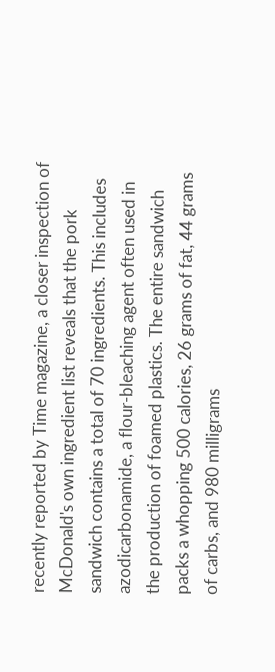recently reported by Time magazine, a closer inspection of McDonald's own ingredient list reveals that the pork sandwich contains a total of 70 ingredients. This includes azodicarbonamide, a flour-bleaching agent often used in the production of foamed plastics. The entire sandwich packs a whopping 500 calories, 26 grams of fat, 44 grams of carbs, and 980 milligrams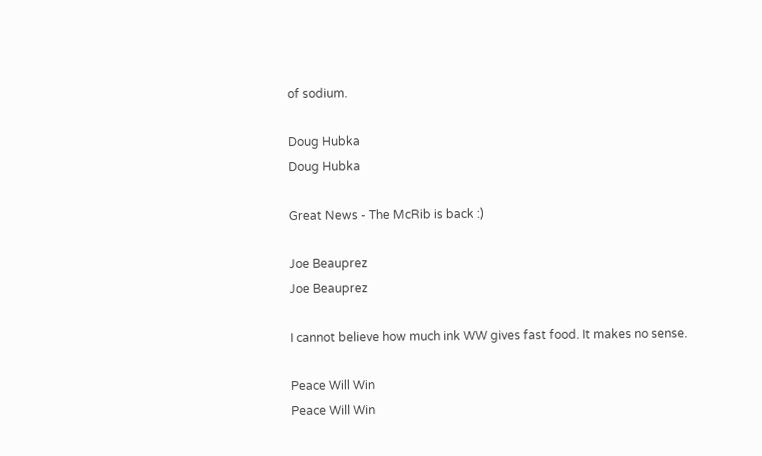of sodium.

Doug Hubka
Doug Hubka

Great News - The McRib is back :)

Joe Beauprez
Joe Beauprez

I cannot believe how much ink WW gives fast food. It makes no sense.

Peace Will Win
Peace Will Win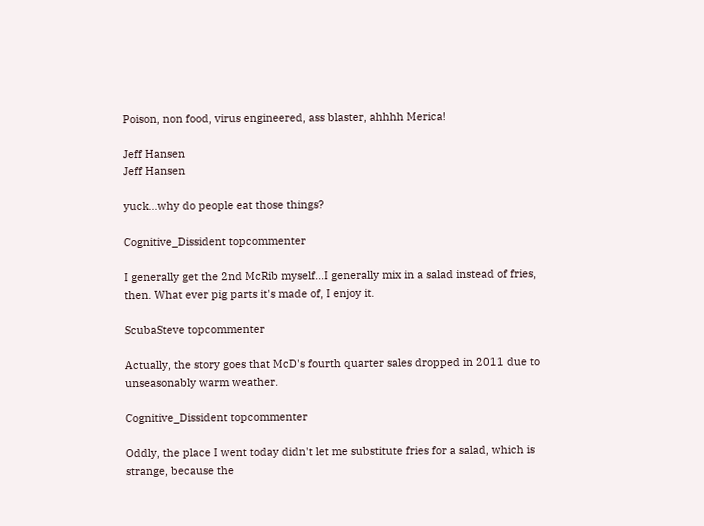Poison, non food, virus engineered, ass blaster, ahhhh Merica!

Jeff Hansen
Jeff Hansen

yuck...why do people eat those things?

Cognitive_Dissident topcommenter

I generally get the 2nd McRib myself...I generally mix in a salad instead of fries, then. What ever pig parts it's made of, I enjoy it.

ScubaSteve topcommenter

Actually, the story goes that McD's fourth quarter sales dropped in 2011 due to unseasonably warm weather.

Cognitive_Dissident topcommenter

Oddly, the place I went today didn't let me substitute fries for a salad, which is strange, because the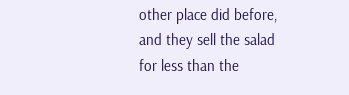other place did before, and they sell the salad for less than the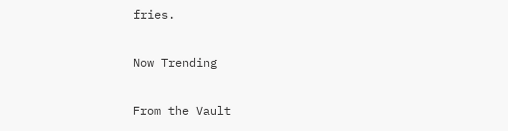fries.

Now Trending

From the Vault